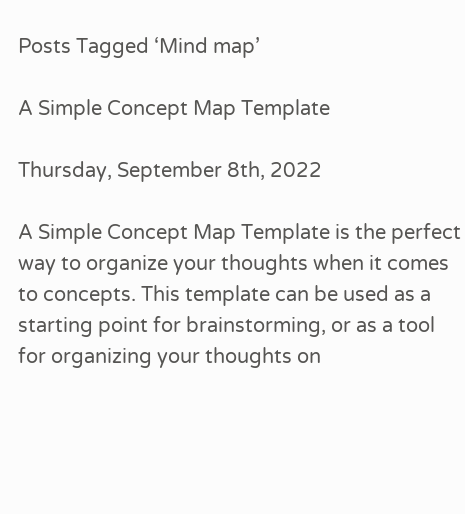Posts Tagged ‘Mind map’

A Simple Concept Map Template

Thursday, September 8th, 2022

A Simple Concept Map Template is the perfect way to organize your thoughts when it comes to concepts. This template can be used as a starting point for brainstorming, or as a tool for organizing your thoughts on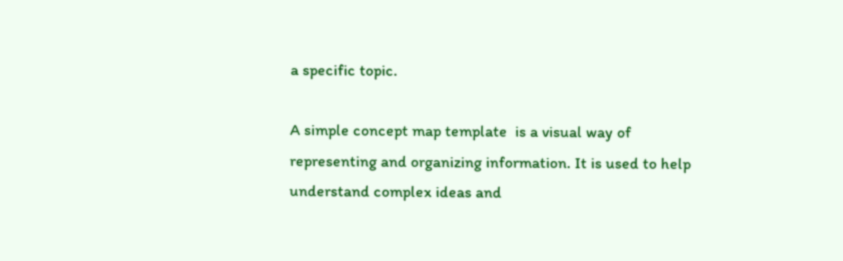a specific topic.

A simple concept map template  is a visual way of representing and organizing information. It is used to help understand complex ideas and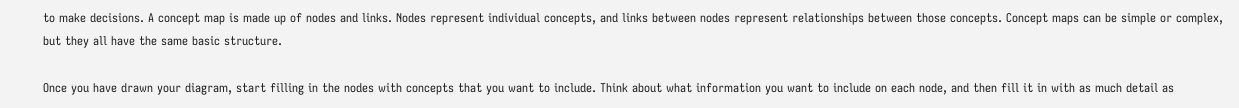to make decisions. A concept map is made up of nodes and links. Nodes represent individual concepts, and links between nodes represent relationships between those concepts. Concept maps can be simple or complex, but they all have the same basic structure.

Once you have drawn your diagram, start filling in the nodes with concepts that you want to include. Think about what information you want to include on each node, and then fill it in with as much detail as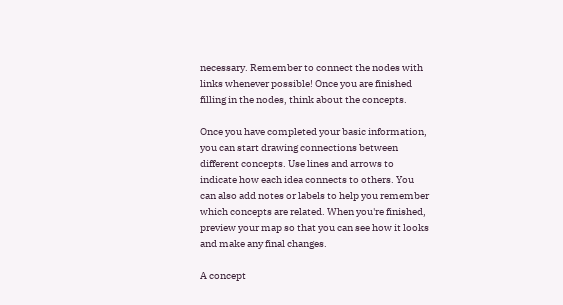necessary. Remember to connect the nodes with links whenever possible! Once you are finished filling in the nodes, think about the concepts.

Once you have completed your basic information, you can start drawing connections between different concepts. Use lines and arrows to indicate how each idea connects to others. You can also add notes or labels to help you remember which concepts are related. When you're finished, preview your map so that you can see how it looks and make any final changes.

A concept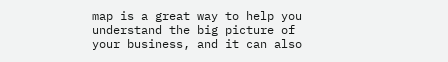map is a great way to help you understand the big picture of your business, and it can also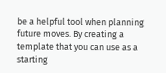be a helpful tool when planning future moves. By creating a template that you can use as a starting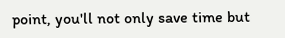point, you'll not only save time but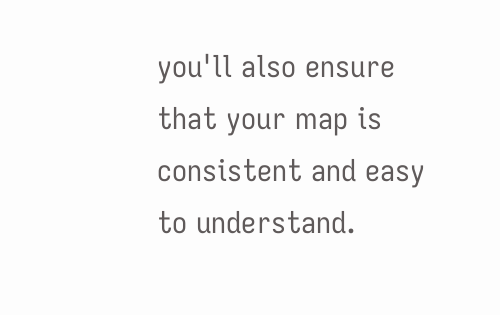you'll also ensure that your map is consistent and easy to understand.